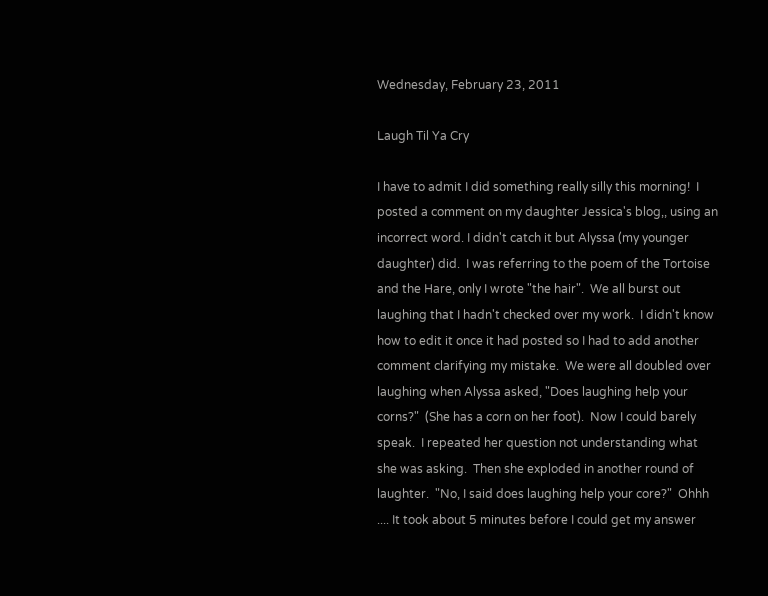Wednesday, February 23, 2011

Laugh Til Ya Cry

I have to admit I did something really silly this morning!  I posted a comment on my daughter Jessica's blog,, using an incorrect word. I didn't catch it but Alyssa (my younger daughter) did.  I was referring to the poem of the Tortoise and the Hare, only I wrote "the hair".  We all burst out laughing that I hadn't checked over my work.  I didn't know how to edit it once it had posted so I had to add another comment clarifying my mistake.  We were all doubled over laughing when Alyssa asked, "Does laughing help your corns?"  (She has a corn on her foot).  Now I could barely speak.  I repeated her question not understanding what she was asking.  Then she exploded in another round of laughter.  "No, I said does laughing help your core?"  Ohhh .... It took about 5 minutes before I could get my answer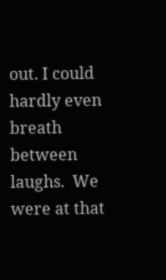out. I could hardly even breath between laughs.  We were at that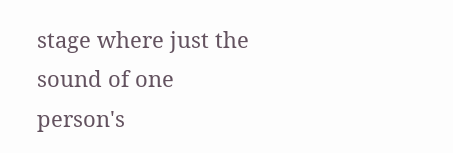stage where just the sound of one person's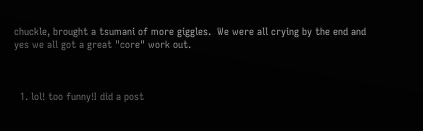chuckle, brought a tsumani of more giggles.  We were all crying by the end and yes we all got a great "core" work out.



  1. lol! too funny!I did a post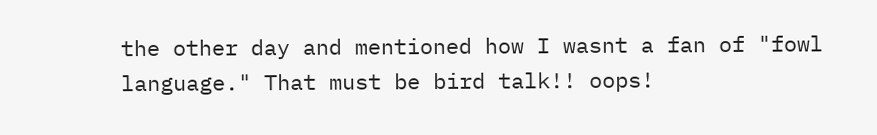the other day and mentioned how I wasnt a fan of "fowl language." That must be bird talk!! oops!